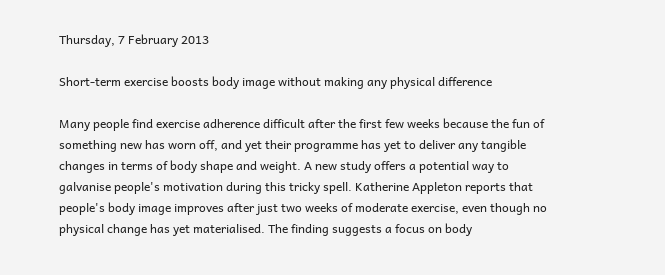Thursday, 7 February 2013

Short-term exercise boosts body image without making any physical difference

Many people find exercise adherence difficult after the first few weeks because the fun of something new has worn off, and yet their programme has yet to deliver any tangible changes in terms of body shape and weight. A new study offers a potential way to galvanise people's motivation during this tricky spell. Katherine Appleton reports that people's body image improves after just two weeks of moderate exercise, even though no physical change has yet materialised. The finding suggests a focus on body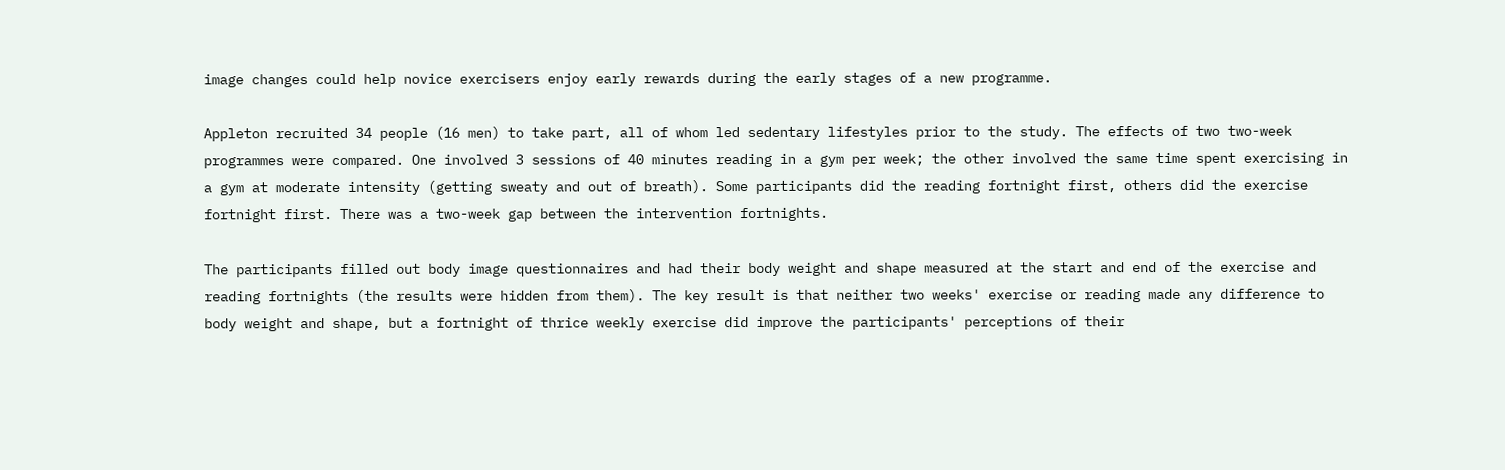image changes could help novice exercisers enjoy early rewards during the early stages of a new programme.

Appleton recruited 34 people (16 men) to take part, all of whom led sedentary lifestyles prior to the study. The effects of two two-week programmes were compared. One involved 3 sessions of 40 minutes reading in a gym per week; the other involved the same time spent exercising in a gym at moderate intensity (getting sweaty and out of breath). Some participants did the reading fortnight first, others did the exercise fortnight first. There was a two-week gap between the intervention fortnights.

The participants filled out body image questionnaires and had their body weight and shape measured at the start and end of the exercise and reading fortnights (the results were hidden from them). The key result is that neither two weeks' exercise or reading made any difference to body weight and shape, but a fortnight of thrice weekly exercise did improve the participants' perceptions of their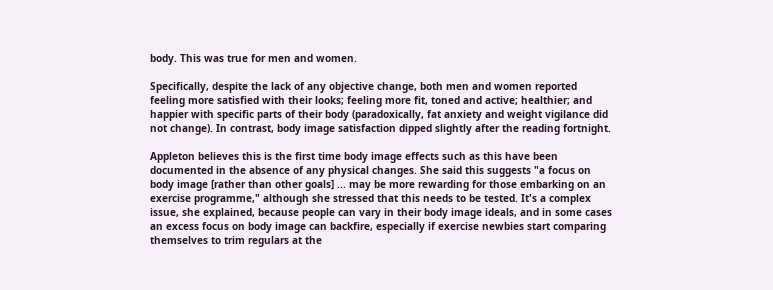body. This was true for men and women.

Specifically, despite the lack of any objective change, both men and women reported feeling more satisfied with their looks; feeling more fit, toned and active; healthier; and happier with specific parts of their body (paradoxically, fat anxiety and weight vigilance did not change). In contrast, body image satisfaction dipped slightly after the reading fortnight.

Appleton believes this is the first time body image effects such as this have been documented in the absence of any physical changes. She said this suggests "a focus on body image [rather than other goals] ... may be more rewarding for those embarking on an exercise programme," although she stressed that this needs to be tested. It's a complex issue, she explained, because people can vary in their body image ideals, and in some cases an excess focus on body image can backfire, especially if exercise newbies start comparing themselves to trim regulars at the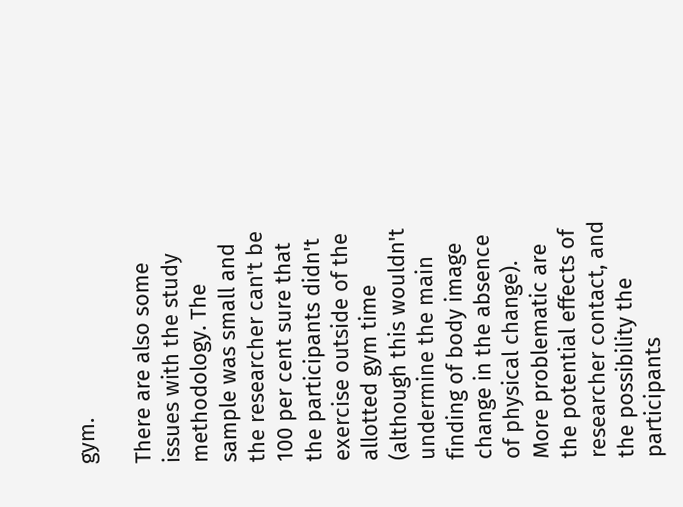gym.

There are also some issues with the study methodology. The sample was small and the researcher can't be 100 per cent sure that the participants didn't exercise outside of the allotted gym time (although this wouldn't undermine the main finding of body image change in the absence of physical change). More problematic are the potential effects of researcher contact, and the possibility the participants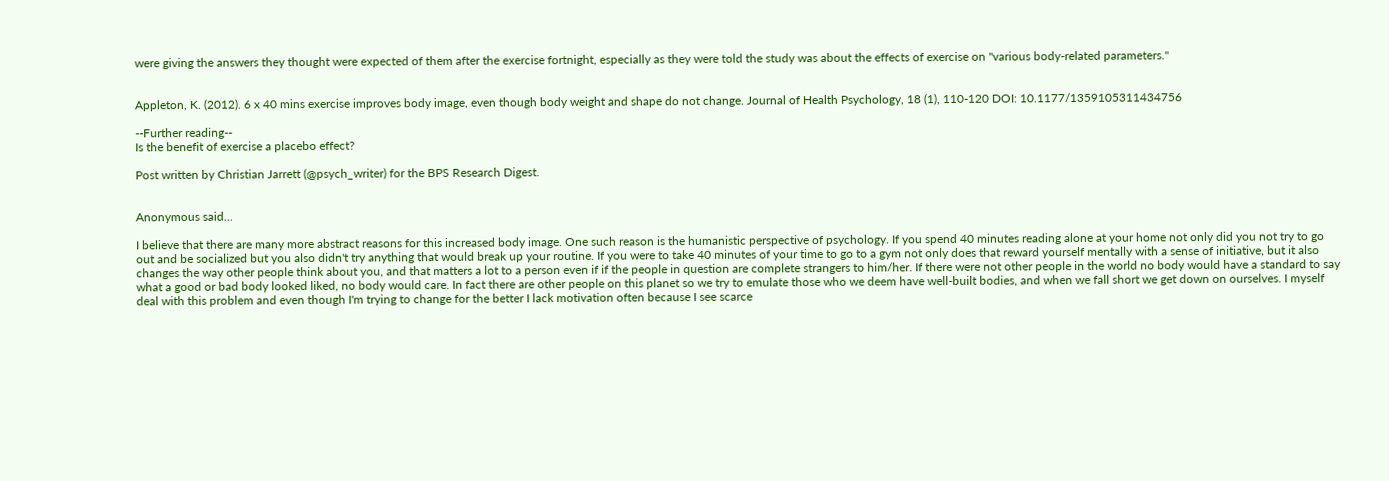were giving the answers they thought were expected of them after the exercise fortnight, especially as they were told the study was about the effects of exercise on "various body-related parameters."


Appleton, K. (2012). 6 x 40 mins exercise improves body image, even though body weight and shape do not change. Journal of Health Psychology, 18 (1), 110-120 DOI: 10.1177/1359105311434756

--Further reading--
Is the benefit of exercise a placebo effect?

Post written by Christian Jarrett (@psych_writer) for the BPS Research Digest.


Anonymous said...

I believe that there are many more abstract reasons for this increased body image. One such reason is the humanistic perspective of psychology. If you spend 40 minutes reading alone at your home not only did you not try to go out and be socialized but you also didn't try anything that would break up your routine. If you were to take 40 minutes of your time to go to a gym not only does that reward yourself mentally with a sense of initiative, but it also changes the way other people think about you, and that matters a lot to a person even if if the people in question are complete strangers to him/her. If there were not other people in the world no body would have a standard to say what a good or bad body looked liked, no body would care. In fact there are other people on this planet so we try to emulate those who we deem have well-built bodies, and when we fall short we get down on ourselves. I myself deal with this problem and even though I'm trying to change for the better I lack motivation often because I see scarce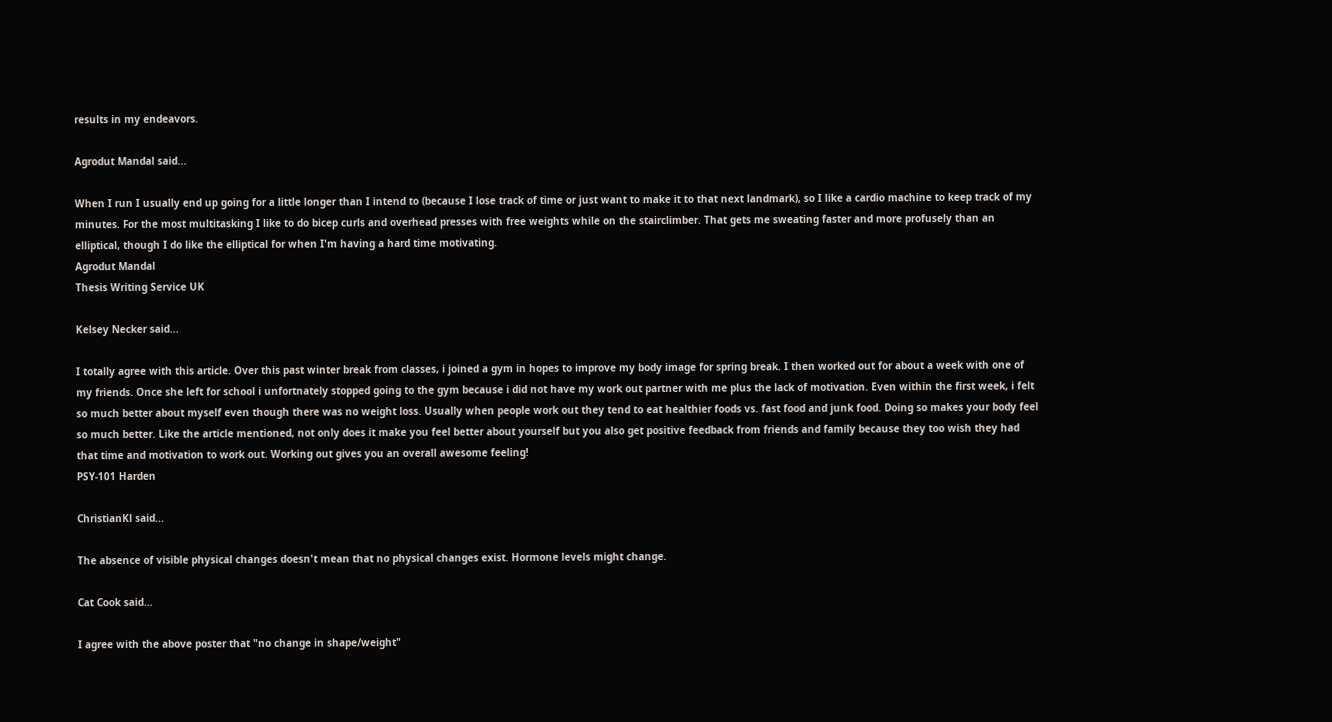results in my endeavors.

Agrodut Mandal said...

When I run I usually end up going for a little longer than I intend to (because I lose track of time or just want to make it to that next landmark), so I like a cardio machine to keep track of my minutes. For the most multitasking I like to do bicep curls and overhead presses with free weights while on the stairclimber. That gets me sweating faster and more profusely than an elliptical, though I do like the elliptical for when I'm having a hard time motivating.
Agrodut Mandal
Thesis Writing Service UK

Kelsey Necker said...

I totally agree with this article. Over this past winter break from classes, i joined a gym in hopes to improve my body image for spring break. I then worked out for about a week with one of my friends. Once she left for school i unfortnately stopped going to the gym because i did not have my work out partner with me plus the lack of motivation. Even within the first week, i felt so much better about myself even though there was no weight loss. Usually when people work out they tend to eat healthier foods vs. fast food and junk food. Doing so makes your body feel so much better. Like the article mentioned, not only does it make you feel better about yourself but you also get positive feedback from friends and family because they too wish they had that time and motivation to work out. Working out gives you an overall awesome feeling!
PSY-101 Harden

ChristianKl said...

The absence of visible physical changes doesn't mean that no physical changes exist. Hormone levels might change.

Cat Cook said...

I agree with the above poster that "no change in shape/weight"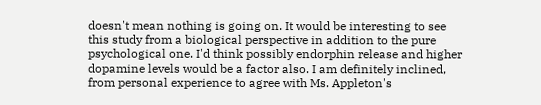doesn't mean nothing is going on. It would be interesting to see this study from a biological perspective in addition to the pure psychological one. I'd think possibly endorphin release and higher dopamine levels would be a factor also. I am definitely inclined, from personal experience to agree with Ms. Appleton's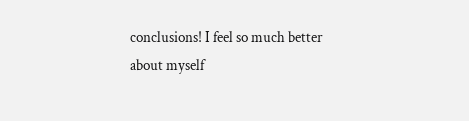conclusions! I feel so much better about myself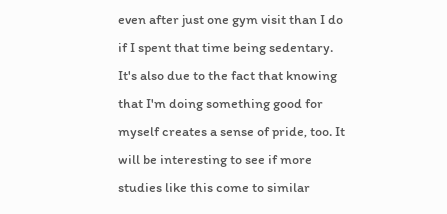even after just one gym visit than I do if I spent that time being sedentary. It's also due to the fact that knowing that I'm doing something good for myself creates a sense of pride, too. It will be interesting to see if more studies like this come to similar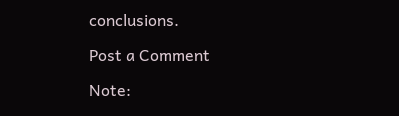conclusions.

Post a Comment

Note: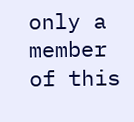only a member of this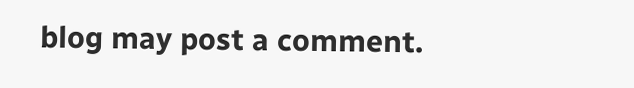blog may post a comment.